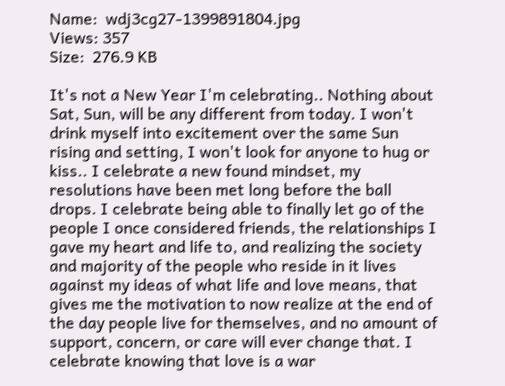Name:  wdj3cg27-1399891804.jpg
Views: 357
Size:  276.9 KB

It's not a New Year I'm celebrating.. Nothing about Sat, Sun, will be any different from today. I won't drink myself into excitement over the same Sun rising and setting, I won't look for anyone to hug or kiss.. I celebrate a new found mindset, my resolutions have been met long before the ball drops. I celebrate being able to finally let go of the people I once considered friends, the relationships I gave my heart and life to, and realizing the society and majority of the people who reside in it lives against my ideas of what life and love means, that gives me the motivation to now realize at the end of the day people live for themselves, and no amount of support, concern, or care will ever change that. I celebrate knowing that love is a war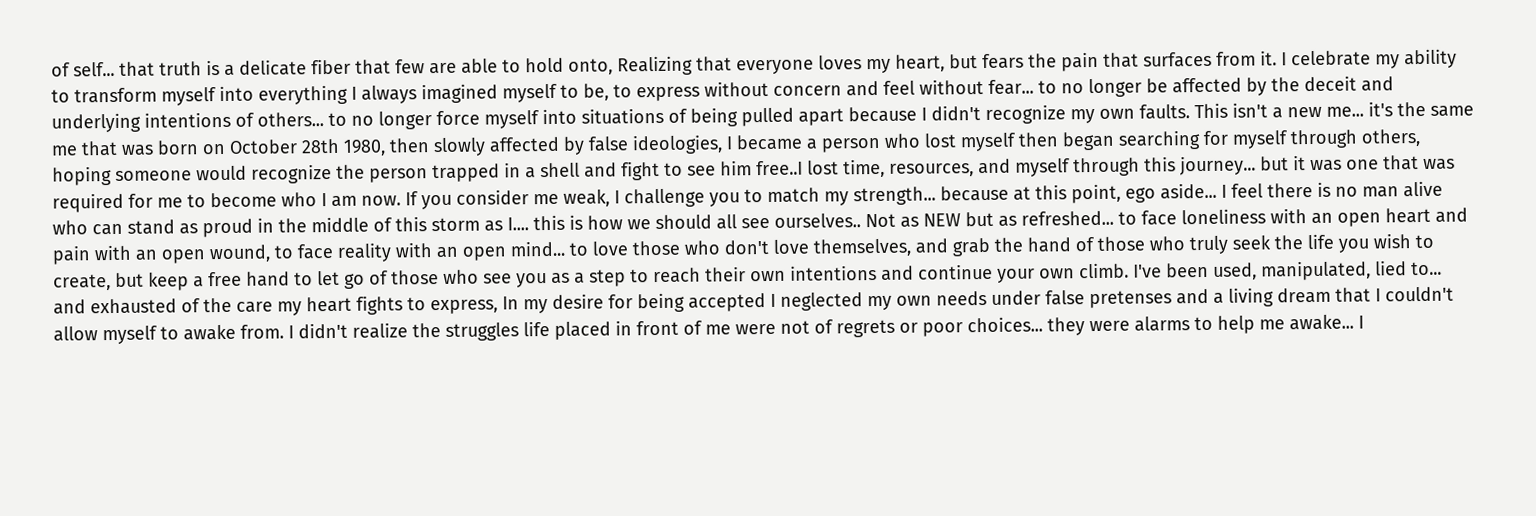of self... that truth is a delicate fiber that few are able to hold onto, Realizing that everyone loves my heart, but fears the pain that surfaces from it. I celebrate my ability to transform myself into everything I always imagined myself to be, to express without concern and feel without fear... to no longer be affected by the deceit and underlying intentions of others... to no longer force myself into situations of being pulled apart because I didn't recognize my own faults. This isn't a new me... it's the same me that was born on October 28th 1980, then slowly affected by false ideologies, I became a person who lost myself then began searching for myself through others, hoping someone would recognize the person trapped in a shell and fight to see him free..I lost time, resources, and myself through this journey... but it was one that was required for me to become who I am now. If you consider me weak, I challenge you to match my strength... because at this point, ego aside... I feel there is no man alive who can stand as proud in the middle of this storm as I.... this is how we should all see ourselves.. Not as NEW but as refreshed... to face loneliness with an open heart and pain with an open wound, to face reality with an open mind... to love those who don't love themselves, and grab the hand of those who truly seek the life you wish to create, but keep a free hand to let go of those who see you as a step to reach their own intentions and continue your own climb. I've been used, manipulated, lied to... and exhausted of the care my heart fights to express, In my desire for being accepted I neglected my own needs under false pretenses and a living dream that I couldn't allow myself to awake from. I didn't realize the struggles life placed in front of me were not of regrets or poor choices... they were alarms to help me awake... I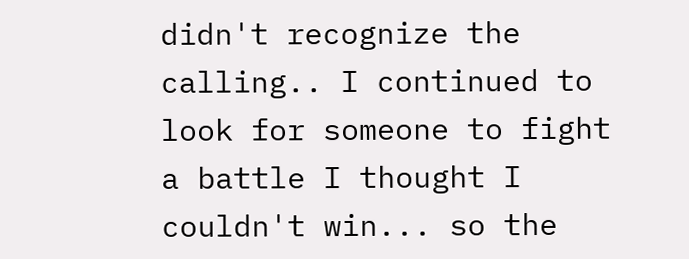didn't recognize the calling.. I continued to look for someone to fight a battle I thought I couldn't win... so the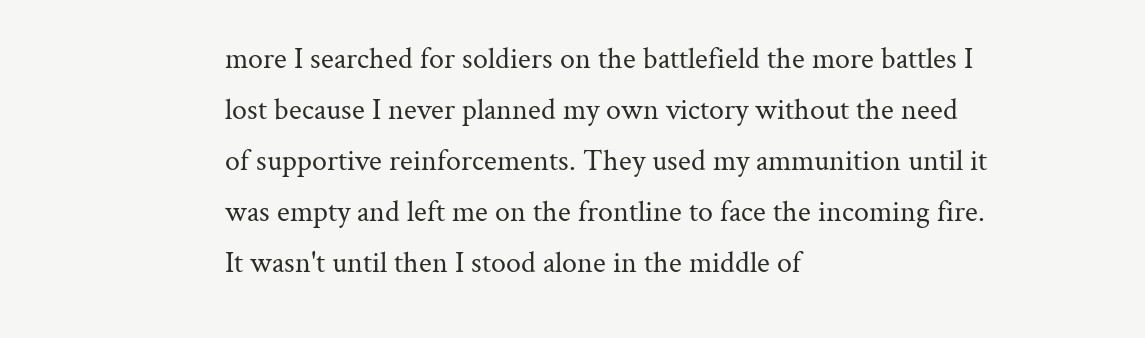more I searched for soldiers on the battlefield the more battles I lost because I never planned my own victory without the need of supportive reinforcements. They used my ammunition until it was empty and left me on the frontline to face the incoming fire. It wasn't until then I stood alone in the middle of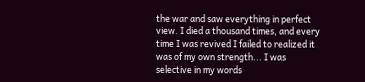the war and saw everything in perfect view. I died a thousand times, and every time I was revived I failed to realized it was of my own strength... I was selective in my words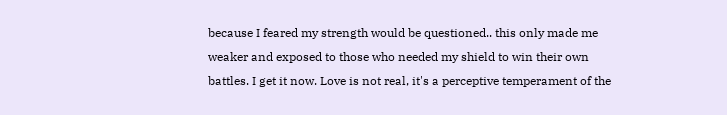because I feared my strength would be questioned.. this only made me weaker and exposed to those who needed my shield to win their own battles. I get it now. Love is not real, it's a perceptive temperament of the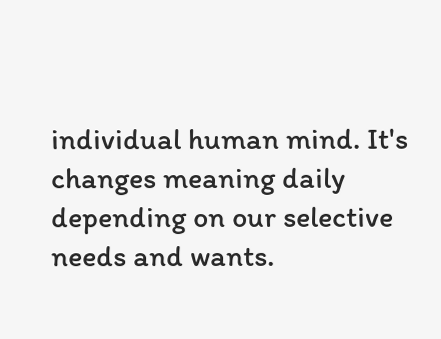individual human mind. It's changes meaning daily depending on our selective needs and wants.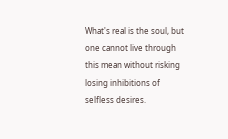What's real is the soul, but one cannot live through this mean without risking losing inhibitions of selfless desires.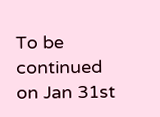To be continued on Jan 31st